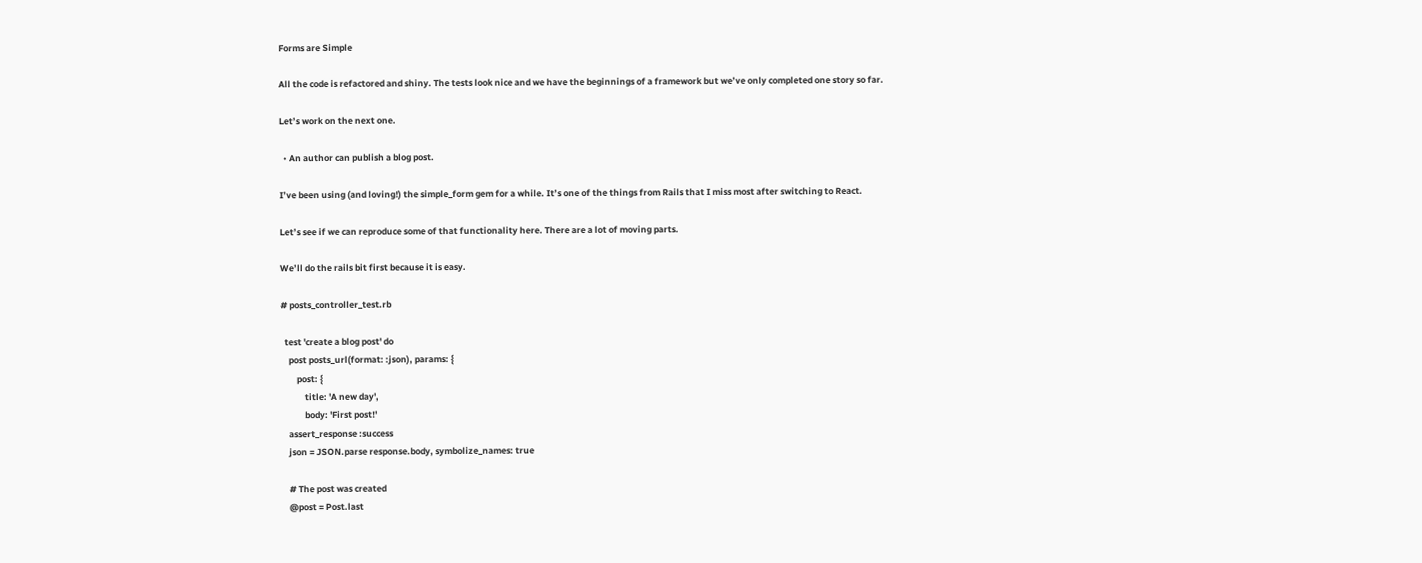Forms are Simple

All the code is refactored and shiny. The tests look nice and we have the beginnings of a framework but we’ve only completed one story so far.

Let’s work on the next one.

  • An author can publish a blog post.

I’ve been using (and loving!) the simple_form gem for a while. It’s one of the things from Rails that I miss most after switching to React.

Let’s see if we can reproduce some of that functionality here. There are a lot of moving parts.

We’ll do the rails bit first because it is easy.

# posts_controller_test.rb

  test 'create a blog post' do
    post posts_url(format: :json), params: {
        post: {
            title: 'A new day',
            body: 'First post!'
    assert_response :success
    json = JSON.parse response.body, symbolize_names: true

    # The post was created
    @post = Post.last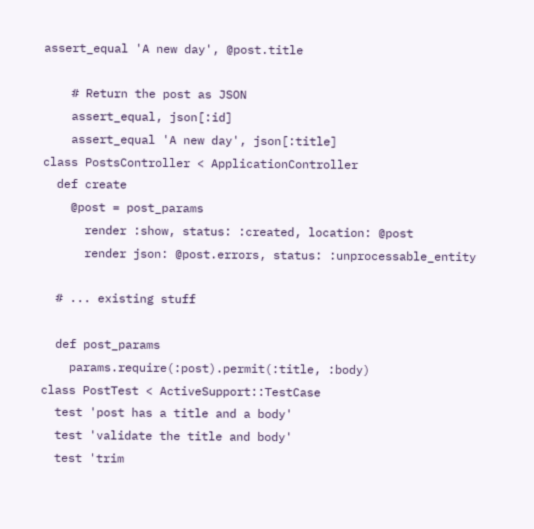assert_equal 'A new day', @post.title

    # Return the post as JSON
    assert_equal, json[:id]
    assert_equal 'A new day', json[:title]
class PostsController < ApplicationController
  def create
    @post = post_params
      render :show, status: :created, location: @post
      render json: @post.errors, status: :unprocessable_entity

  # ... existing stuff

  def post_params
    params.require(:post).permit(:title, :body)
class PostTest < ActiveSupport::TestCase
  test 'post has a title and a body'
  test 'validate the title and body'
  test 'trim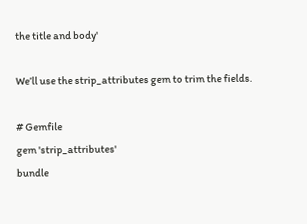the title and body'

We’ll use the strip_attributes gem to trim the fields.

# Gemfile
gem 'strip_attributes'
bundle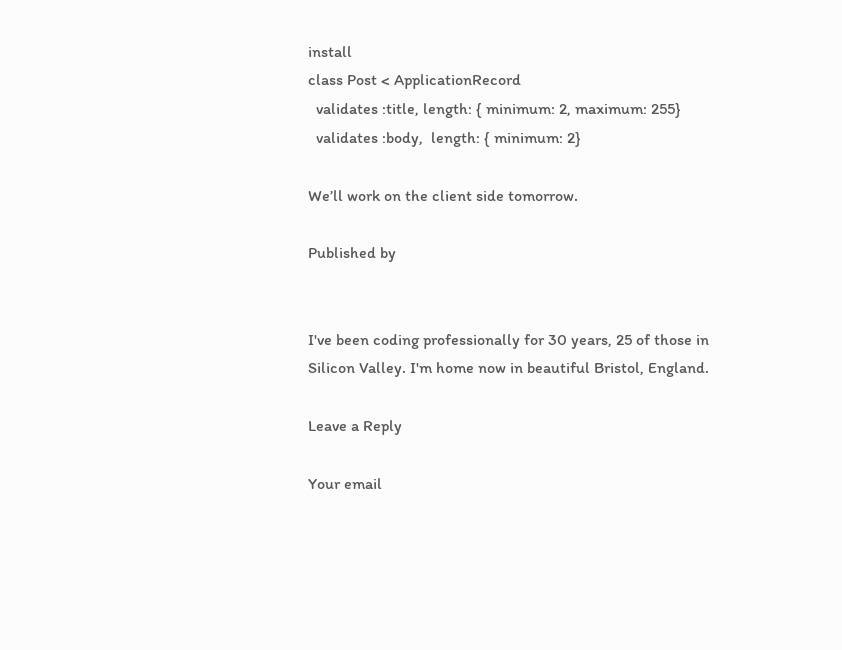install
class Post < ApplicationRecord
  validates :title, length: { minimum: 2, maximum: 255}
  validates :body,  length: { minimum: 2}

We’ll work on the client side tomorrow.

Published by


I've been coding professionally for 30 years, 25 of those in Silicon Valley. I'm home now in beautiful Bristol, England.

Leave a Reply

Your email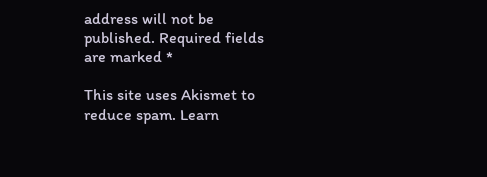address will not be published. Required fields are marked *

This site uses Akismet to reduce spam. Learn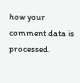how your comment data is processed.